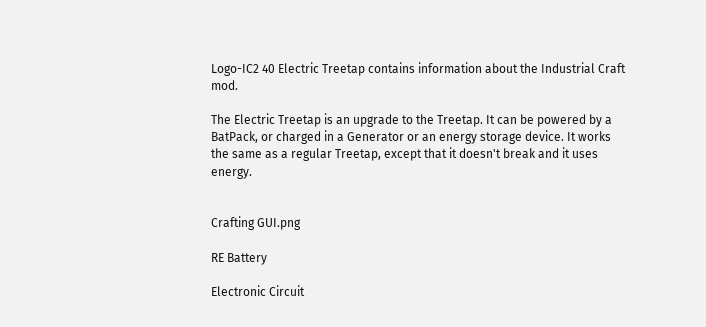Logo-IC2 40 Electric Treetap contains information about the Industrial Craft mod.

The Electric Treetap is an upgrade to the Treetap. It can be powered by a BatPack, or charged in a Generator or an energy storage device. It works the same as a regular Treetap, except that it doesn't break and it uses energy.


Crafting GUI.png

RE Battery

Electronic Circuit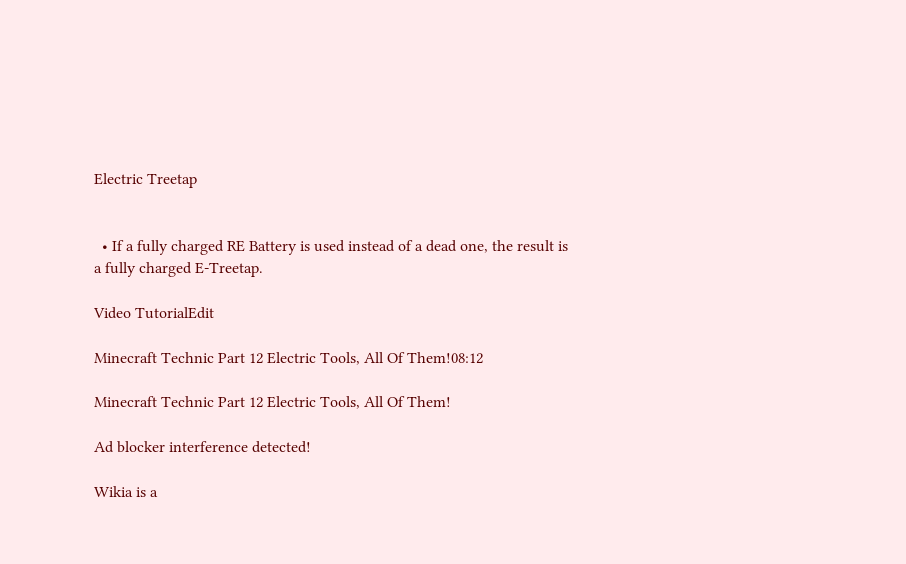Electric Treetap


  • If a fully charged RE Battery is used instead of a dead one, the result is a fully charged E-Treetap.

Video TutorialEdit

Minecraft Technic Part 12 Electric Tools, All Of Them!08:12

Minecraft Technic Part 12 Electric Tools, All Of Them!

Ad blocker interference detected!

Wikia is a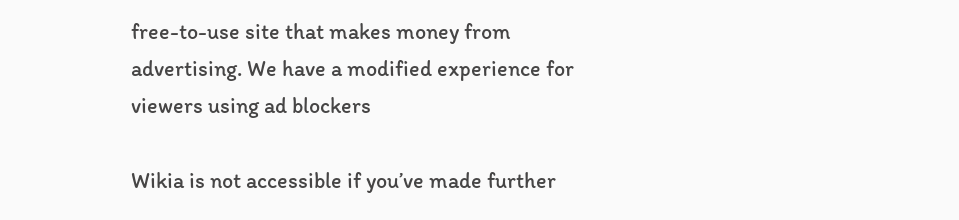free-to-use site that makes money from advertising. We have a modified experience for viewers using ad blockers

Wikia is not accessible if you’ve made further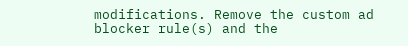modifications. Remove the custom ad blocker rule(s) and the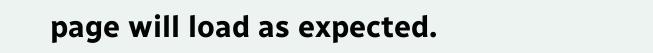page will load as expected.